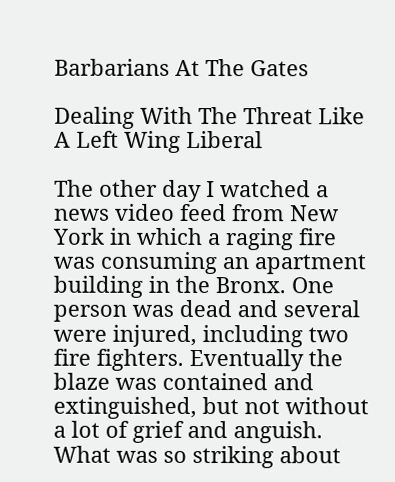Barbarians At The Gates

Dealing With The Threat Like A Left Wing Liberal

The other day I watched a news video feed from New York in which a raging fire was consuming an apartment building in the Bronx. One person was dead and several were injured, including two fire fighters. Eventually the blaze was contained and extinguished, but not without a lot of grief and anguish. What was so striking about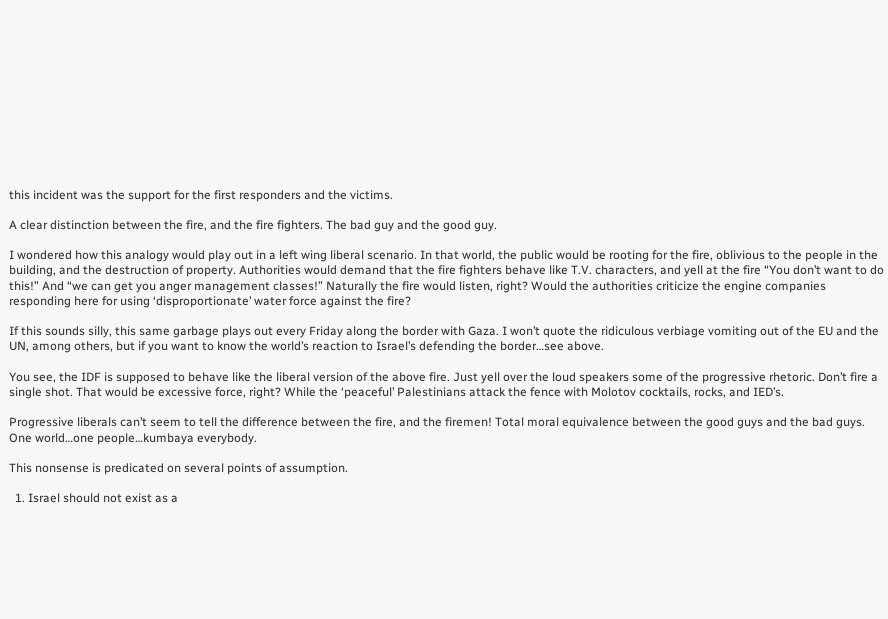this incident was the support for the first responders and the victims.

A clear distinction between the fire, and the fire fighters. The bad guy and the good guy.

I wondered how this analogy would play out in a left wing liberal scenario. In that world, the public would be rooting for the fire, oblivious to the people in the building, and the destruction of property. Authorities would demand that the fire fighters behave like T.V. characters, and yell at the fire “You don’t want to do this!” And “we can get you anger management classes!” Naturally the fire would listen, right? Would the authorities criticize the engine companies responding here for using ‘disproportionate’ water force against the fire?

If this sounds silly, this same garbage plays out every Friday along the border with Gaza. I won’t quote the ridiculous verbiage vomiting out of the EU and the UN, among others, but if you want to know the world’s reaction to Israel’s defending the border…see above.

You see, the IDF is supposed to behave like the liberal version of the above fire. Just yell over the loud speakers some of the progressive rhetoric. Don’t fire a single shot. That would be excessive force, right? While the ‘peaceful’ Palestinians attack the fence with Molotov cocktails, rocks, and IED’s.

Progressive liberals can’t seem to tell the difference between the fire, and the firemen! Total moral equivalence between the good guys and the bad guys. One world…one people…kumbaya everybody.

This nonsense is predicated on several points of assumption.

  1. Israel should not exist as a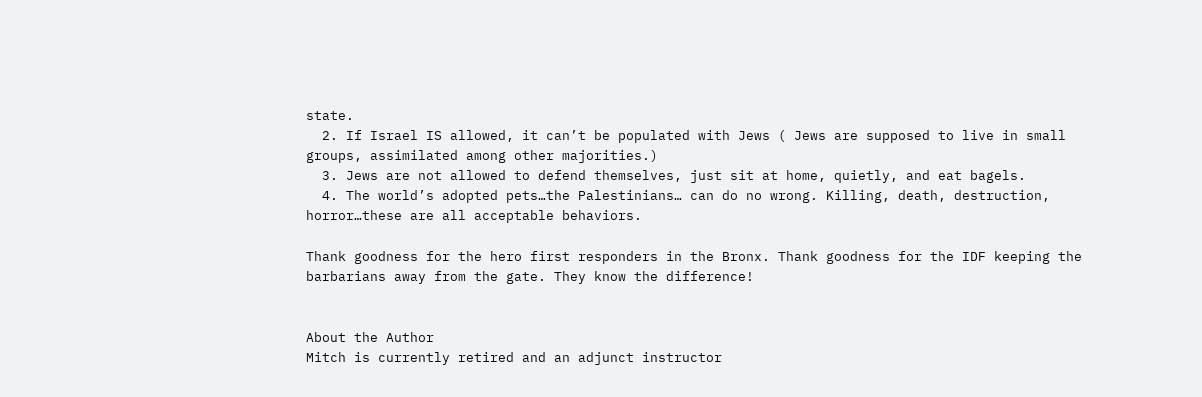state.
  2. If Israel IS allowed, it can’t be populated with Jews ( Jews are supposed to live in small groups, assimilated among other majorities.)
  3. Jews are not allowed to defend themselves, just sit at home, quietly, and eat bagels.
  4. The world’s adopted pets…the Palestinians… can do no wrong. Killing, death, destruction, horror…these are all acceptable behaviors.

Thank goodness for the hero first responders in the Bronx. Thank goodness for the IDF keeping the barbarians away from the gate. They know the difference!


About the Author
Mitch is currently retired and an adjunct instructor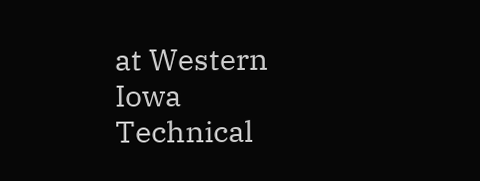at Western Iowa Technical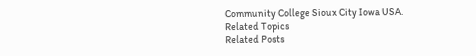Community College Sioux City Iowa USA.
Related Topics
Related Posts